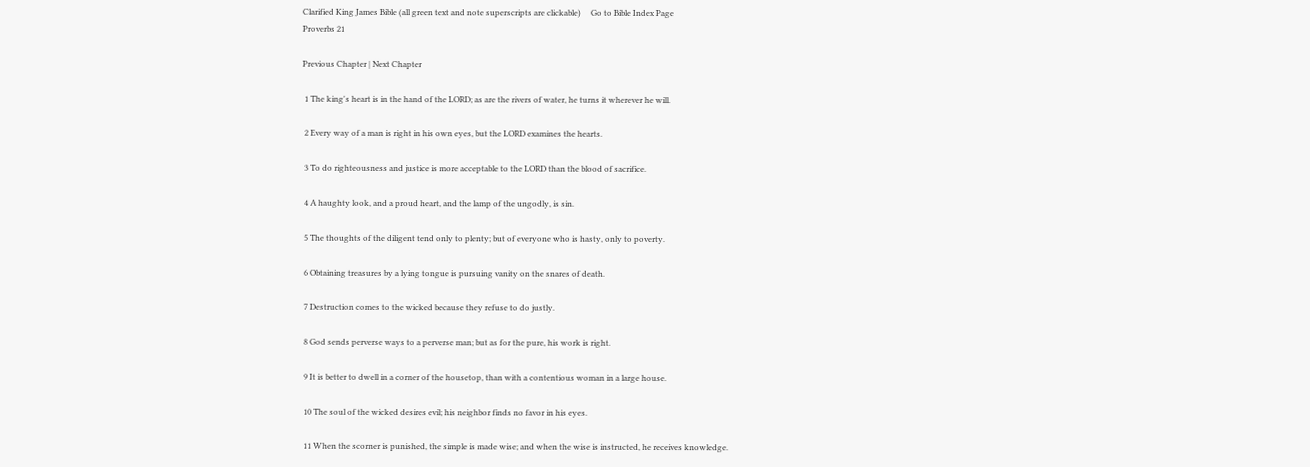Clarified King James Bible (all green text and note superscripts are clickable)     Go to Bible Index Page
Proverbs 21

Previous Chapter | Next Chapter

 1 The king's heart is in the hand of the LORD; as are the rivers of water, he turns it wherever he will.

 2 Every way of a man is right in his own eyes, but the LORD examines the hearts.

 3 To do righteousness and justice is more acceptable to the LORD than the blood of sacrifice.

 4 A haughty look, and a proud heart, and the lamp of the ungodly, is sin.

 5 The thoughts of the diligent tend only to plenty; but of everyone who is hasty, only to poverty.

 6 Obtaining treasures by a lying tongue is pursuing vanity on the snares of death.

 7 Destruction comes to the wicked because they refuse to do justly.

 8 God sends perverse ways to a perverse man; but as for the pure, his work is right.

 9 It is better to dwell in a corner of the housetop, than with a contentious woman in a large house.

 10 The soul of the wicked desires evil; his neighbor finds no favor in his eyes.

 11 When the scorner is punished, the simple is made wise; and when the wise is instructed, he receives knowledge.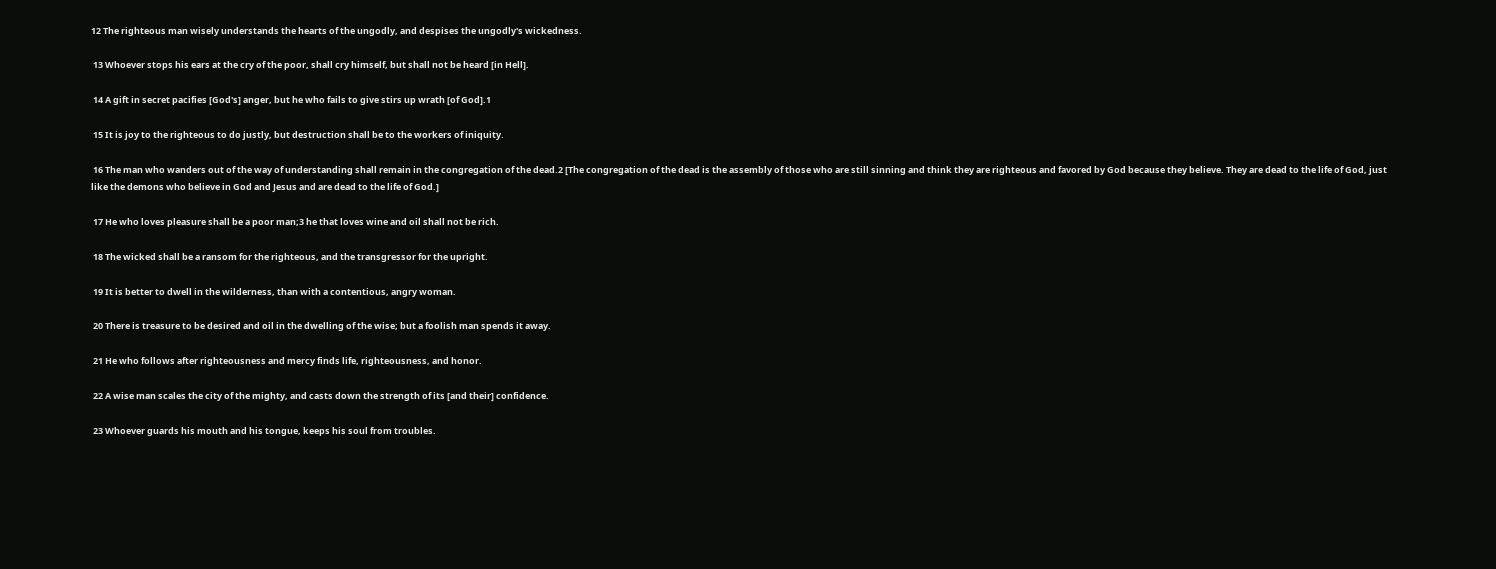12 The righteous man wisely understands the hearts of the ungodly, and despises the ungodly's wickedness.

 13 Whoever stops his ears at the cry of the poor, shall cry himself, but shall not be heard [in Hell].

 14 A gift in secret pacifies [God's] anger, but he who fails to give stirs up wrath [of God].1

 15 It is joy to the righteous to do justly, but destruction shall be to the workers of iniquity.

 16 The man who wanders out of the way of understanding shall remain in the congregation of the dead.2 [The congregation of the dead is the assembly of those who are still sinning and think they are righteous and favored by God because they believe. They are dead to the life of God, just like the demons who believe in God and Jesus and are dead to the life of God.]

 17 He who loves pleasure shall be a poor man;3 he that loves wine and oil shall not be rich.

 18 The wicked shall be a ransom for the righteous, and the transgressor for the upright.

 19 It is better to dwell in the wilderness, than with a contentious, angry woman.

 20 There is treasure to be desired and oil in the dwelling of the wise; but a foolish man spends it away.

 21 He who follows after righteousness and mercy finds life, righteousness, and honor.

 22 A wise man scales the city of the mighty, and casts down the strength of its [and their] confidence.

 23 Whoever guards his mouth and his tongue, keeps his soul from troubles.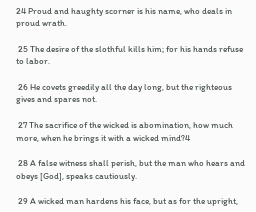24 Proud and haughty scorner is his name, who deals in proud wrath.

 25 The desire of the slothful kills him; for his hands refuse to labor.

 26 He covets greedily all the day long, but the righteous gives and spares not.

 27 The sacrifice of the wicked is abomination, how much more, when he brings it with a wicked mind?4

 28 A false witness shall perish, but the man who hears and obeys [God], speaks cautiously.

 29 A wicked man hardens his face, but as for the upright,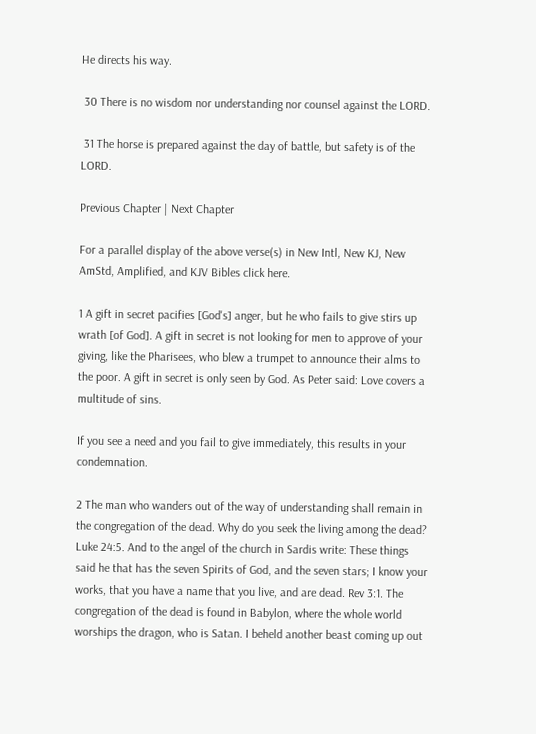He directs his way.

 30 There is no wisdom nor understanding nor counsel against the LORD.

 31 The horse is prepared against the day of battle, but safety is of the LORD.

Previous Chapter | Next Chapter

For a parallel display of the above verse(s) in New Intl, New KJ, New AmStd, Amplified, and KJV Bibles click here.

1 A gift in secret pacifies [God's] anger, but he who fails to give stirs up wrath [of God]. A gift in secret is not looking for men to approve of your giving, like the Pharisees, who blew a trumpet to announce their alms to the poor. A gift in secret is only seen by God. As Peter said: Love covers a multitude of sins.

If you see a need and you fail to give immediately, this results in your condemnation.

2 The man who wanders out of the way of understanding shall remain in the congregation of the dead. Why do you seek the living among the dead? Luke 24:5. And to the angel of the church in Sardis write: These things said he that has the seven Spirits of God, and the seven stars; I know your works, that you have a name that you live, and are dead. Rev 3:1. The congregation of the dead is found in Babylon, where the whole world worships the dragon, who is Satan. I beheld another beast coming up out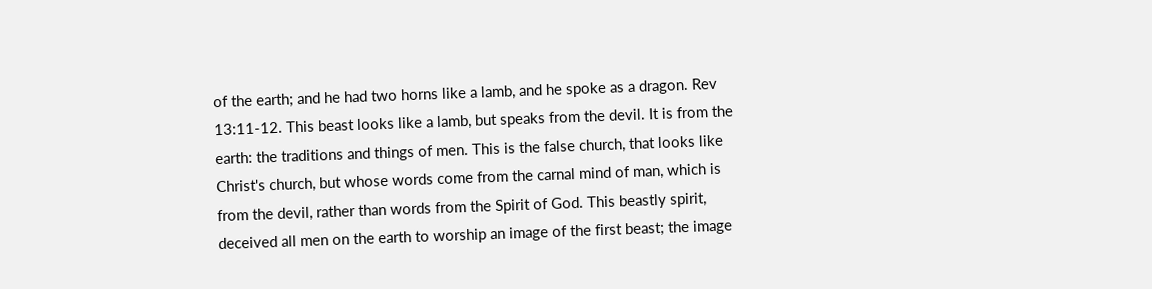of the earth; and he had two horns like a lamb, and he spoke as a dragon. Rev 13:11-12. This beast looks like a lamb, but speaks from the devil. It is from the earth: the traditions and things of men. This is the false church, that looks like Christ's church, but whose words come from the carnal mind of man, which is from the devil, rather than words from the Spirit of God. This beastly spirit, deceived all men on the earth to worship an image of the first beast; the image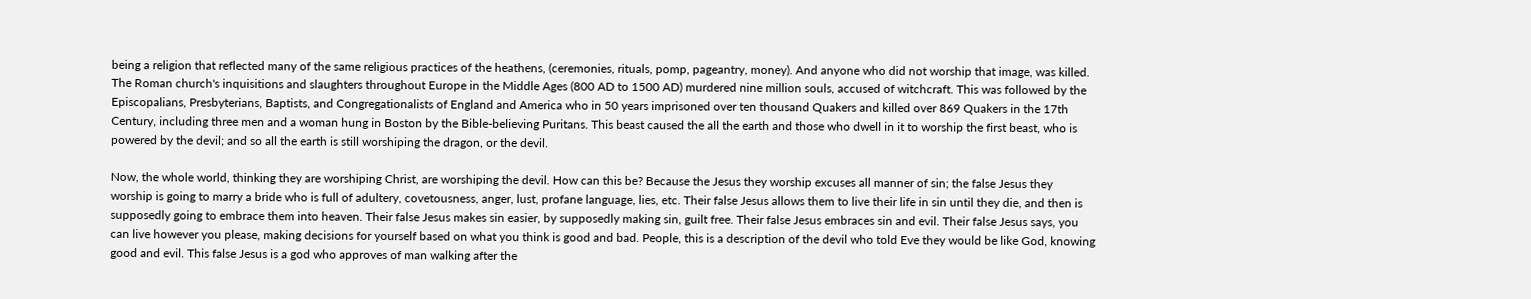being a religion that reflected many of the same religious practices of the heathens, (ceremonies, rituals, pomp, pageantry, money). And anyone who did not worship that image, was killed. The Roman church's inquisitions and slaughters throughout Europe in the Middle Ages (800 AD to 1500 AD) murdered nine million souls, accused of witchcraft. This was followed by the Episcopalians, Presbyterians, Baptists, and Congregationalists of England and America who in 50 years imprisoned over ten thousand Quakers and killed over 869 Quakers in the 17th Century, including three men and a woman hung in Boston by the Bible-believing Puritans. This beast caused the all the earth and those who dwell in it to worship the first beast, who is powered by the devil; and so all the earth is still worshiping the dragon, or the devil.

Now, the whole world, thinking they are worshiping Christ, are worshiping the devil. How can this be? Because the Jesus they worship excuses all manner of sin; the false Jesus they worship is going to marry a bride who is full of adultery, covetousness, anger, lust, profane language, lies, etc. Their false Jesus allows them to live their life in sin until they die, and then is supposedly going to embrace them into heaven. Their false Jesus makes sin easier, by supposedly making sin, guilt free. Their false Jesus embraces sin and evil. Their false Jesus says, you can live however you please, making decisions for yourself based on what you think is good and bad. People, this is a description of the devil who told Eve they would be like God, knowing good and evil. This false Jesus is a god who approves of man walking after the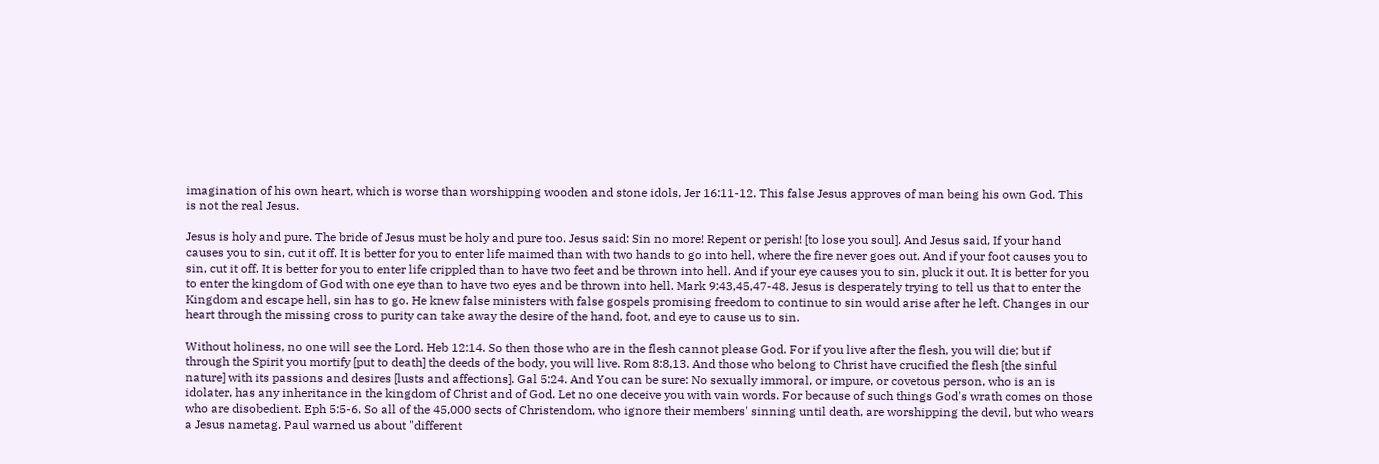imagination of his own heart, which is worse than worshipping wooden and stone idols, Jer 16:11-12. This false Jesus approves of man being his own God. This is not the real Jesus.

Jesus is holy and pure. The bride of Jesus must be holy and pure too. Jesus said: Sin no more! Repent or perish! [to lose you soul]. And Jesus said, If your hand causes you to sin, cut it off. It is better for you to enter life maimed than with two hands to go into hell, where the fire never goes out. And if your foot causes you to sin, cut it off. It is better for you to enter life crippled than to have two feet and be thrown into hell. And if your eye causes you to sin, pluck it out. It is better for you to enter the kingdom of God with one eye than to have two eyes and be thrown into hell. Mark 9:43,45,47-48. Jesus is desperately trying to tell us that to enter the Kingdom and escape hell, sin has to go. He knew false ministers with false gospels promising freedom to continue to sin would arise after he left. Changes in our heart through the missing cross to purity can take away the desire of the hand, foot, and eye to cause us to sin.

Without holiness, no one will see the Lord. Heb 12:14. So then those who are in the flesh cannot please God. For if you live after the flesh, you will die; but if through the Spirit you mortify [put to death] the deeds of the body, you will live. Rom 8:8,13. And those who belong to Christ have crucified the flesh [the sinful nature] with its passions and desires [lusts and affections]. Gal 5:24. And You can be sure: No sexually immoral, or impure, or covetous person, who is an is idolater, has any inheritance in the kingdom of Christ and of God. Let no one deceive you with vain words. For because of such things God's wrath comes on those who are disobedient. Eph 5:5-6. So all of the 45,000 sects of Christendom, who ignore their members' sinning until death, are worshipping the devil, but who wears a Jesus nametag. Paul warned us about "different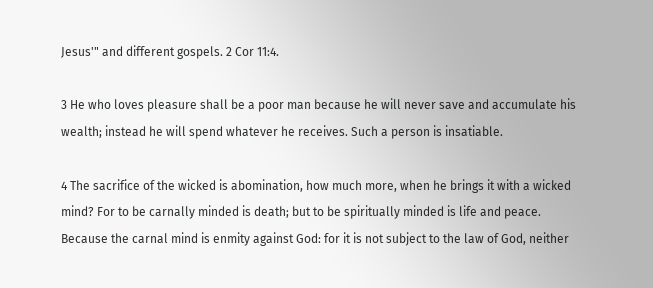Jesus'" and different gospels. 2 Cor 11:4.

3 He who loves pleasure shall be a poor man because he will never save and accumulate his wealth; instead he will spend whatever he receives. Such a person is insatiable.

4 The sacrifice of the wicked is abomination, how much more, when he brings it with a wicked mind? For to be carnally minded is death; but to be spiritually minded is life and peace. Because the carnal mind is enmity against God: for it is not subject to the law of God, neither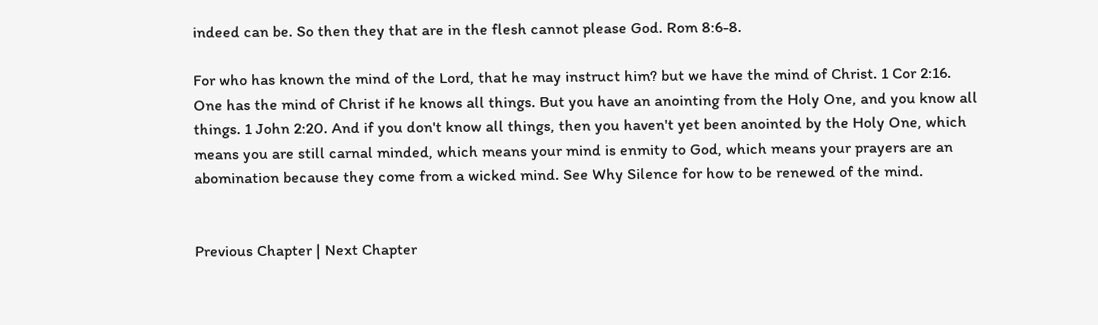indeed can be. So then they that are in the flesh cannot please God. Rom 8:6-8.

For who has known the mind of the Lord, that he may instruct him? but we have the mind of Christ. 1 Cor 2:16. One has the mind of Christ if he knows all things. But you have an anointing from the Holy One, and you know all things. 1 John 2:20. And if you don't know all things, then you haven't yet been anointed by the Holy One, which means you are still carnal minded, which means your mind is enmity to God, which means your prayers are an abomination because they come from a wicked mind. See Why Silence for how to be renewed of the mind.


Previous Chapter | Next Chapter